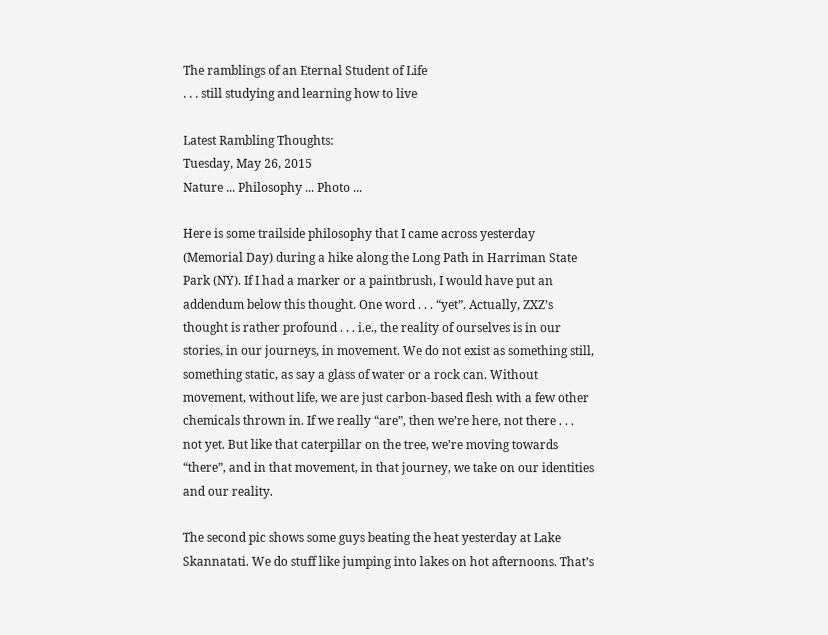The ramblings of an Eternal Student of Life
. . . still studying and learning how to live

Latest Rambling Thoughts:
Tuesday, May 26, 2015
Nature ... Philosophy ... Photo ...

Here is some trailside philosophy that I came across yesterday (Memorial Day) during a hike along the Long Path in Harriman State Park (NY). If I had a marker or a paintbrush, I would have put an addendum below this thought. One word . . . “yet”. Actually, ZXZ’s thought is rather profound . . . i.e., the reality of ourselves is in our stories, in our journeys, in movement. We do not exist as something still, something static, as say a glass of water or a rock can. Without movement, without life, we are just carbon-based flesh with a few other chemicals thrown in. If we really “are”, then we’re here, not there . . . not yet. But like that caterpillar on the tree, we’re moving towards “there”, and in that movement, in that journey, we take on our identities and our reality.

The second pic shows some guys beating the heat yesterday at Lake Skannatati. We do stuff like jumping into lakes on hot afternoons. That’s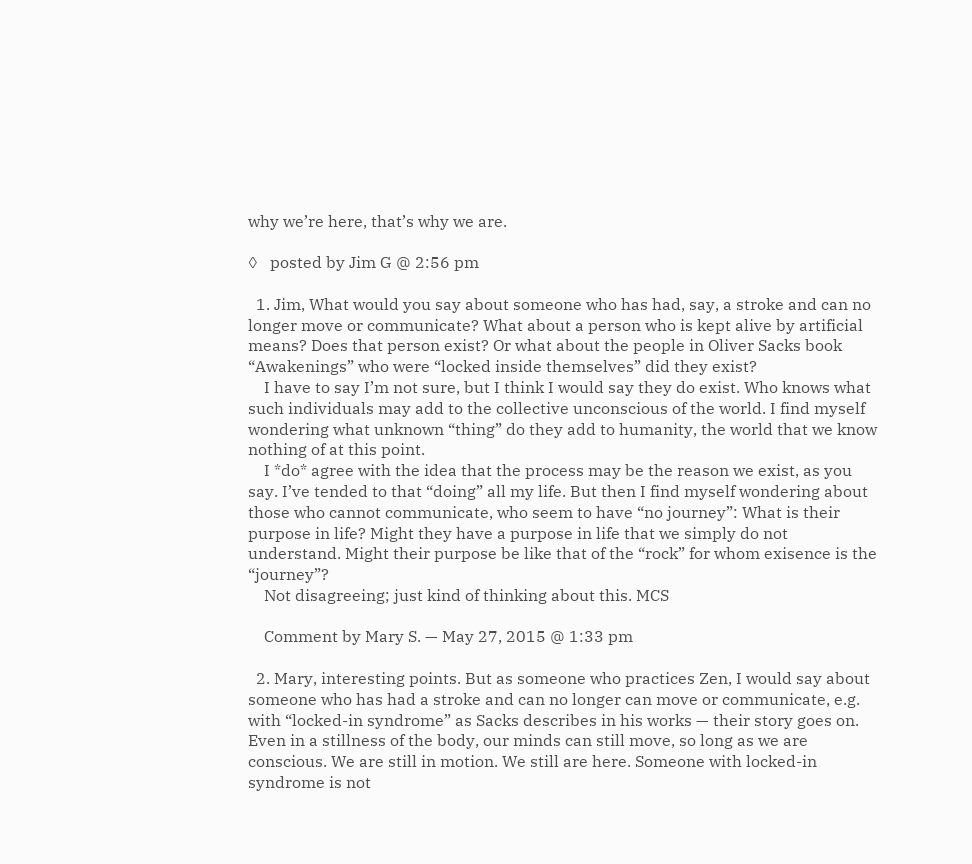why we’re here, that’s why we are.

◊   posted by Jim G @ 2:56 pm

  1. Jim, What would you say about someone who has had, say, a stroke and can no longer move or communicate? What about a person who is kept alive by artificial means? Does that person exist? Or what about the people in Oliver Sacks book “Awakenings” who were “locked inside themselves” did they exist?
    I have to say I’m not sure, but I think I would say they do exist. Who knows what such individuals may add to the collective unconscious of the world. I find myself wondering what unknown “thing” do they add to humanity, the world that we know nothing of at this point.
    I *do* agree with the idea that the process may be the reason we exist, as you say. I’ve tended to that “doing” all my life. But then I find myself wondering about those who cannot communicate, who seem to have “no journey”: What is their purpose in life? Might they have a purpose in life that we simply do not understand. Might their purpose be like that of the “rock” for whom exisence is the “journey”?
    Not disagreeing; just kind of thinking about this. MCS

    Comment by Mary S. — May 27, 2015 @ 1:33 pm

  2. Mary, interesting points. But as someone who practices Zen, I would say about someone who has had a stroke and can no longer can move or communicate, e.g. with “locked-in syndrome” as Sacks describes in his works — their story goes on. Even in a stillness of the body, our minds can still move, so long as we are conscious. We are still in motion. We still are here. Someone with locked-in syndrome is not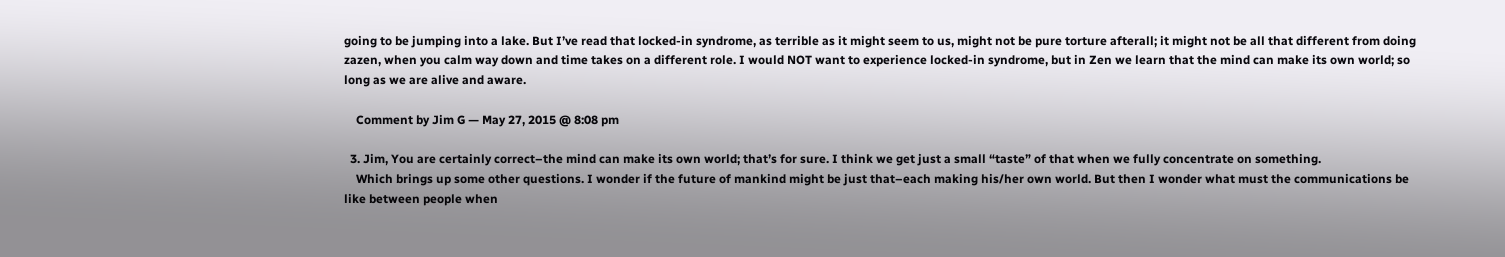going to be jumping into a lake. But I’ve read that locked-in syndrome, as terrible as it might seem to us, might not be pure torture afterall; it might not be all that different from doing zazen, when you calm way down and time takes on a different role. I would NOT want to experience locked-in syndrome, but in Zen we learn that the mind can make its own world; so long as we are alive and aware.

    Comment by Jim G — May 27, 2015 @ 8:08 pm

  3. Jim, You are certainly correct–the mind can make its own world; that’s for sure. I think we get just a small “taste” of that when we fully concentrate on something.
    Which brings up some other questions. I wonder if the future of mankind might be just that–each making his/her own world. But then I wonder what must the communications be like between people when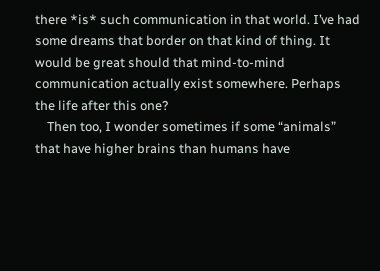there *is* such communication in that world. I’ve had some dreams that border on that kind of thing. It would be great should that mind-to-mind communication actually exist somewhere. Perhaps the life after this one?
    Then too, I wonder sometimes if some “animals” that have higher brains than humans have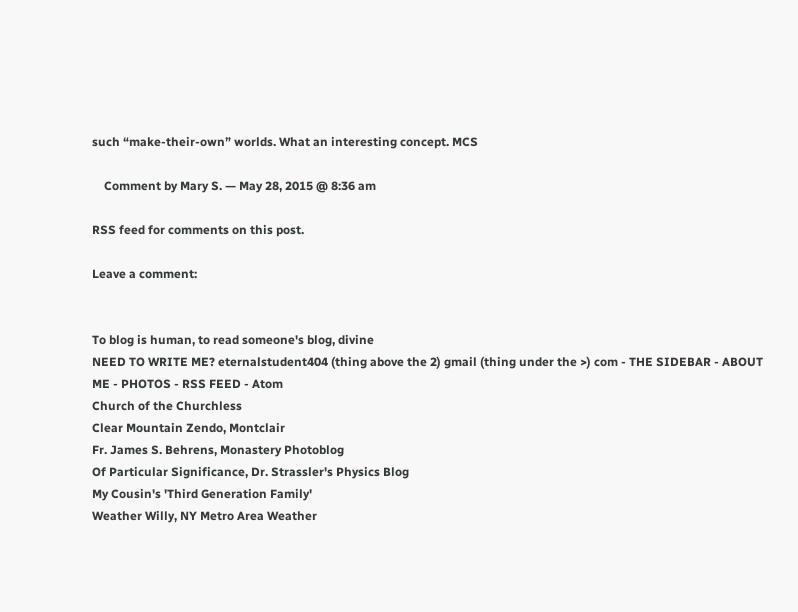such “make-their-own” worlds. What an interesting concept. MCS

    Comment by Mary S. — May 28, 2015 @ 8:36 am

RSS feed for comments on this post.

Leave a comment:


To blog is human, to read someone's blog, divine
NEED TO WRITE ME? eternalstudent404 (thing above the 2) gmail (thing under the >) com - THE SIDEBAR - ABOUT ME - PHOTOS - RSS FEED - Atom
Church of the Churchless
Clear Mountain Zendo, Montclair
Fr. James S. Behrens, Monastery Photoblog
Of Particular Significance, Dr. Strassler's Physics Blog
My Cousin's 'Third Generation Family'
Weather Willy, NY Metro Area Weather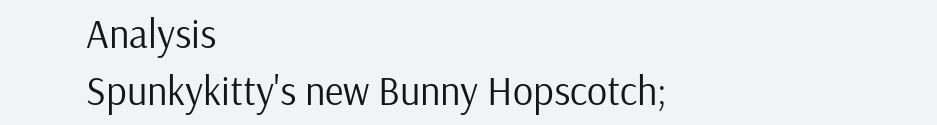Analysis
Spunkykitty's new Bunny Hopscotch;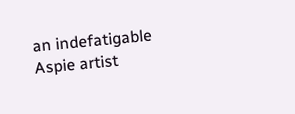an indefatigable Aspie artist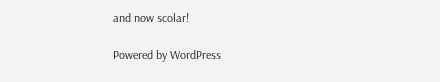and now scolar!

Powered by WordPress